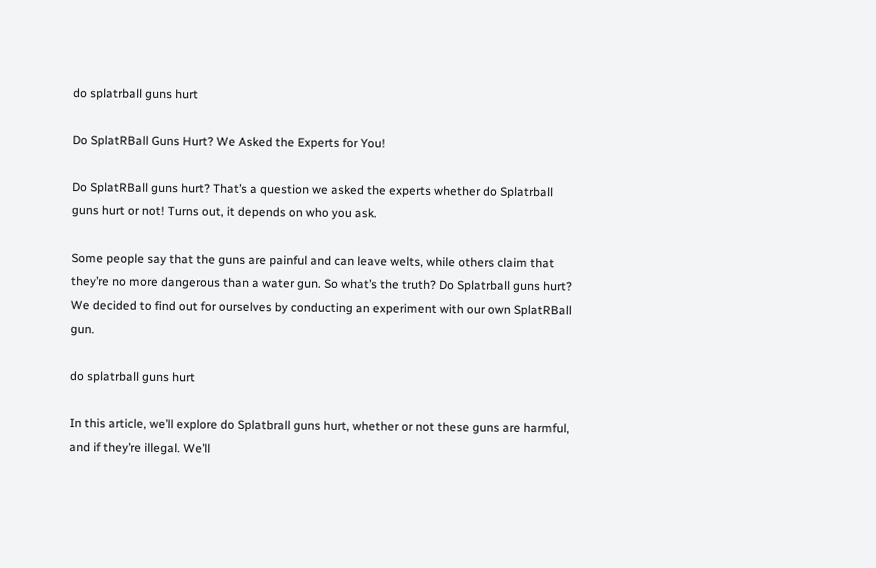do splatrball guns hurt

Do SplatRBall Guns Hurt? We Asked the Experts for You!

Do SplatRBall guns hurt? That’s a question we asked the experts whether do Splatrball guns hurt or not! Turns out, it depends on who you ask.

Some people say that the guns are painful and can leave welts, while others claim that they’re no more dangerous than a water gun. So what’s the truth? Do Splatrball guns hurt? We decided to find out for ourselves by conducting an experiment with our own SplatRBall gun.

do splatrball guns hurt

In this article, we’ll explore do Splatbrall guns hurt, whether or not these guns are harmful, and if they’re illegal. We’ll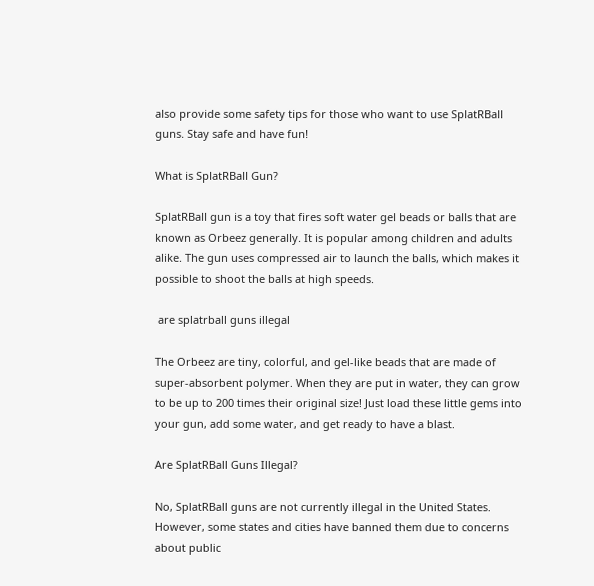also provide some safety tips for those who want to use SplatRBall guns. Stay safe and have fun!

What is SplatRBall Gun?

SplatRBall gun is a toy that fires soft water gel beads or balls that are known as Orbeez generally. It is popular among children and adults alike. The gun uses compressed air to launch the balls, which makes it possible to shoot the balls at high speeds.

 are splatrball guns illegal

The Orbeez are tiny, colorful, and gel-like beads that are made of super-absorbent polymer. When they are put in water, they can grow to be up to 200 times their original size! Just load these little gems into your gun, add some water, and get ready to have a blast.

Are SplatRBall Guns Illegal?

No, SplatRBall guns are not currently illegal in the United States. However, some states and cities have banned them due to concerns about public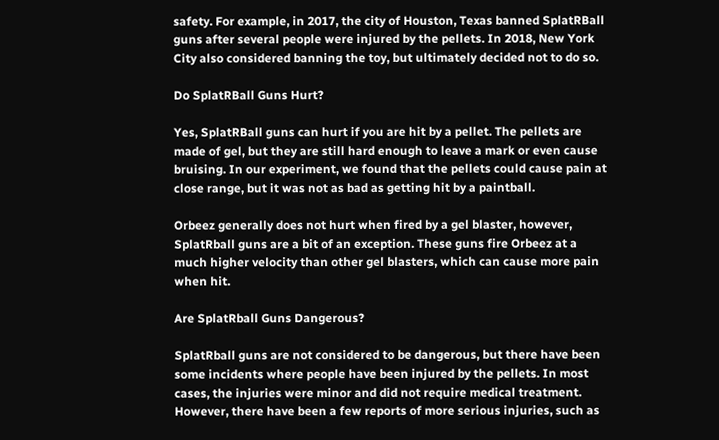safety. For example, in 2017, the city of Houston, Texas banned SplatRBall guns after several people were injured by the pellets. In 2018, New York City also considered banning the toy, but ultimately decided not to do so.

Do SplatRBall Guns Hurt?

Yes, SplatRBall guns can hurt if you are hit by a pellet. The pellets are made of gel, but they are still hard enough to leave a mark or even cause bruising. In our experiment, we found that the pellets could cause pain at close range, but it was not as bad as getting hit by a paintball.

Orbeez generally does not hurt when fired by a gel blaster, however, SplatRball guns are a bit of an exception. These guns fire Orbeez at a much higher velocity than other gel blasters, which can cause more pain when hit.

Are SplatRball Guns Dangerous?

SplatRball guns are not considered to be dangerous, but there have been some incidents where people have been injured by the pellets. In most cases, the injuries were minor and did not require medical treatment. However, there have been a few reports of more serious injuries, such as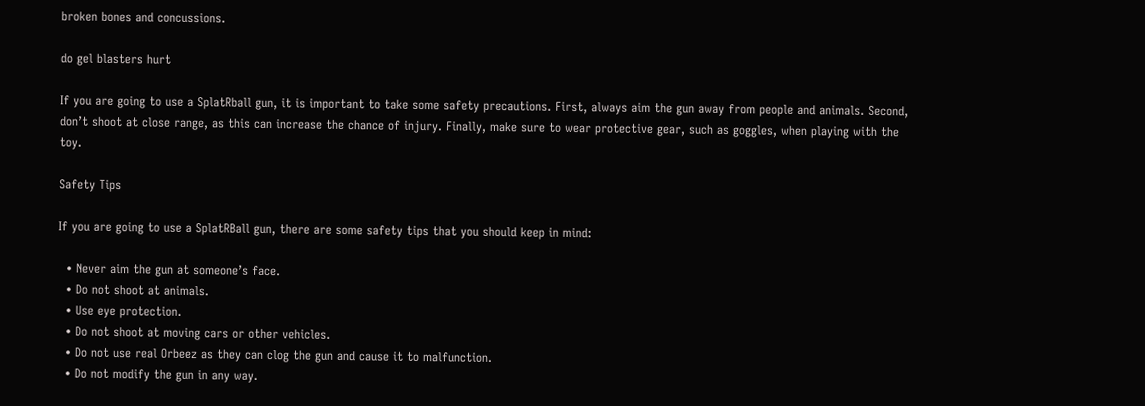broken bones and concussions.

do gel blasters hurt

If you are going to use a SplatRball gun, it is important to take some safety precautions. First, always aim the gun away from people and animals. Second, don’t shoot at close range, as this can increase the chance of injury. Finally, make sure to wear protective gear, such as goggles, when playing with the toy.

Safety Tips

If you are going to use a SplatRBall gun, there are some safety tips that you should keep in mind:

  • Never aim the gun at someone’s face.
  • Do not shoot at animals.
  • Use eye protection.
  • Do not shoot at moving cars or other vehicles.
  • Do not use real Orbeez as they can clog the gun and cause it to malfunction.
  • Do not modify the gun in any way.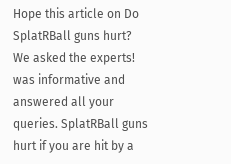Hope this article on Do SplatRBall guns hurt? We asked the experts! was informative and answered all your queries. SplatRBall guns hurt if you are hit by a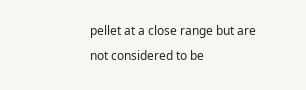pellet at a close range but are not considered to be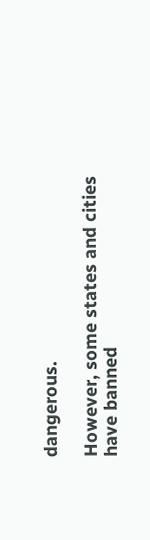dangerous.

However, some states and cities have banned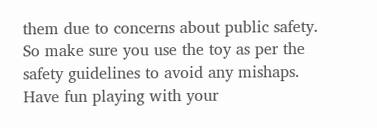them due to concerns about public safety. So make sure you use the toy as per the safety guidelines to avoid any mishaps. Have fun playing with your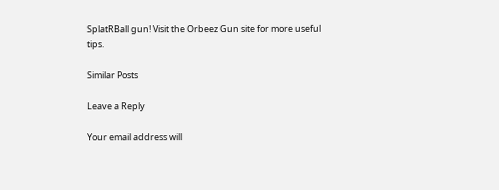SplatRBall gun! Visit the Orbeez Gun site for more useful tips.

Similar Posts

Leave a Reply

Your email address will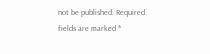not be published. Required fields are marked *